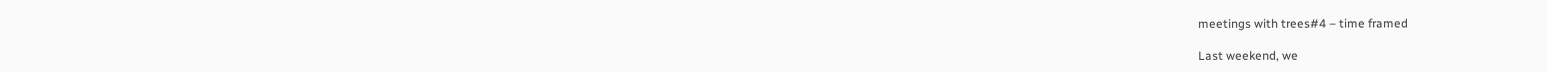meetings with trees#4 – time framed

Last weekend, we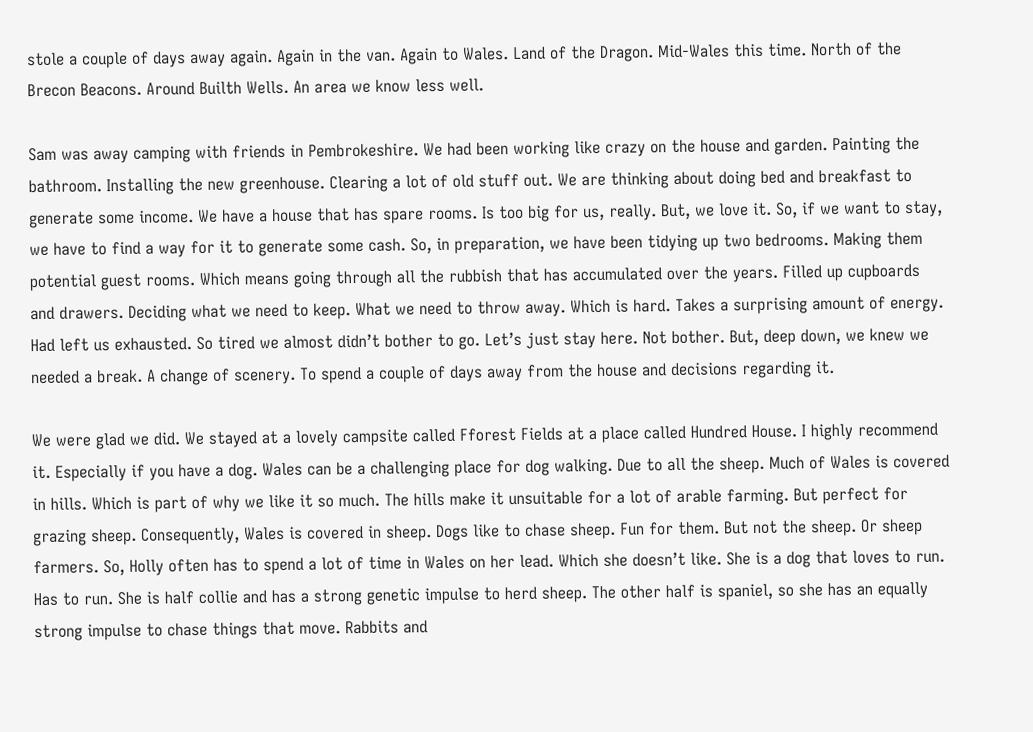stole a couple of days away again. Again in the van. Again to Wales. Land of the Dragon. Mid-Wales this time. North of the Brecon Beacons. Around Builth Wells. An area we know less well.

Sam was away camping with friends in Pembrokeshire. We had been working like crazy on the house and garden. Painting the bathroom. Installing the new greenhouse. Clearing a lot of old stuff out. We are thinking about doing bed and breakfast to generate some income. We have a house that has spare rooms. Is too big for us, really. But, we love it. So, if we want to stay, we have to find a way for it to generate some cash. So, in preparation, we have been tidying up two bedrooms. Making them potential guest rooms. Which means going through all the rubbish that has accumulated over the years. Filled up cupboards and drawers. Deciding what we need to keep. What we need to throw away. Which is hard. Takes a surprising amount of energy. Had left us exhausted. So tired we almost didn’t bother to go. Let’s just stay here. Not bother. But, deep down, we knew we needed a break. A change of scenery. To spend a couple of days away from the house and decisions regarding it.

We were glad we did. We stayed at a lovely campsite called Fforest Fields at a place called Hundred House. I highly recommend it. Especially if you have a dog. Wales can be a challenging place for dog walking. Due to all the sheep. Much of Wales is covered in hills. Which is part of why we like it so much. The hills make it unsuitable for a lot of arable farming. But perfect for grazing sheep. Consequently, Wales is covered in sheep. Dogs like to chase sheep. Fun for them. But not the sheep. Or sheep farmers. So, Holly often has to spend a lot of time in Wales on her lead. Which she doesn’t like. She is a dog that loves to run. Has to run. She is half collie and has a strong genetic impulse to herd sheep. The other half is spaniel, so she has an equally strong impulse to chase things that move. Rabbits and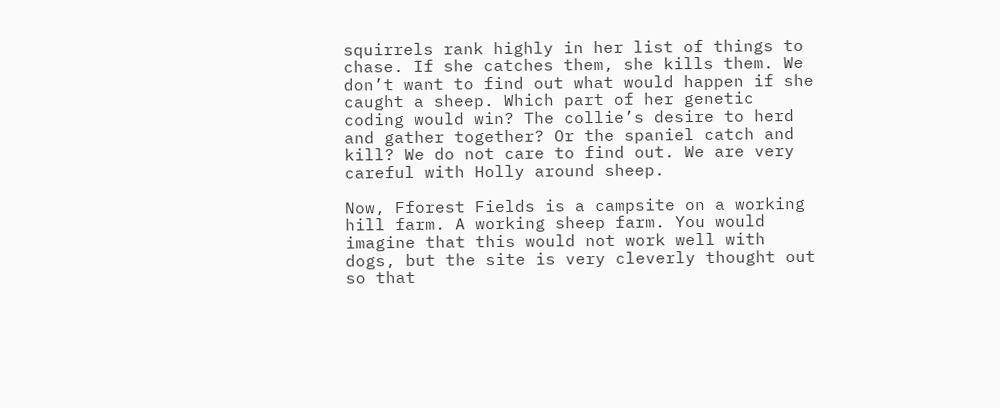squirrels rank highly in her list of things to chase. If she catches them, she kills them. We don’t want to find out what would happen if she caught a sheep. Which part of her genetic coding would win? The collie’s desire to herd and gather together? Or the spaniel catch and kill? We do not care to find out. We are very careful with Holly around sheep.

Now, Fforest Fields is a campsite on a working hill farm. A working sheep farm. You would imagine that this would not work well with dogs, but the site is very cleverly thought out so that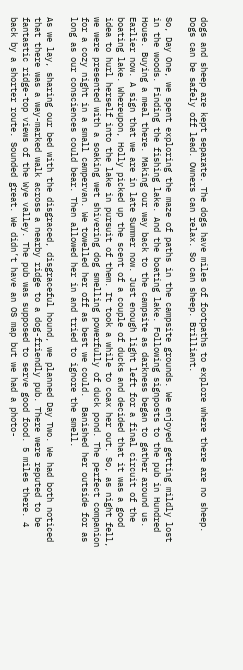dogs and sheep are kept separate. The dogs have miles of footpaths to explore where there are no sheep. Dogs can be safely off lead. Owners can relax. So can sheep. Brilliant.

So, Day One, we spent exploring the maze of paths in the campsite grounds. We enjoyed getting mildly lost in the woods. Finding the fishing lake. And the boating lake. Following signposts to the pub in Hundred House. Buying a meal there. Making our way back to the campsite as darkness began to gather around us. Earlier now. A sign that we are in late Summer now. Just enough light left for a final circuit of the boating lake. Whereupon, Holly picked up the scent of a couple of ducks and decided that it was a good idea to hurl herself into the lake in pursuit of them. It took a while to coax her out. So, as night fell, we were presented with a soaking wet shivering dog smelling powerfully of duck pond. The perfect companion for a cozy night in a small campervan. We towelled her off as best we could.  Banished her outside for as long as our consciences could bear. Then allowed her in and tried to ignore the smell.

As we lay, sharing our bed with the disgraced, disgraceful hound, we planned Day Two. We had both noticed that there was a way-marked walk across a nearby ridge to a dog-friendly pub. There were reputed to be fantastic ridge-top views of the Wye valley. The pub was supposed to serve good food. 5 miles there. 4 back by a shorter route. Sounded great. We didn’t have an OS map but we had a photo-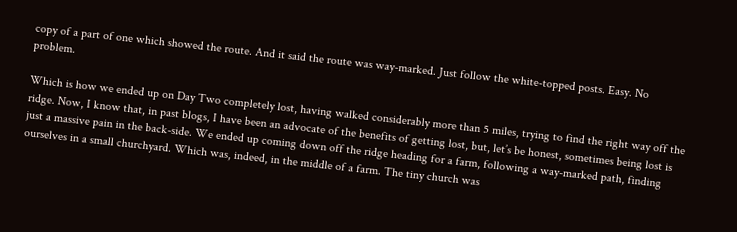copy of a part of one which showed the route. And it said the route was way-marked. Just follow the white-topped posts. Easy. No problem.

Which is how we ended up on Day Two completely lost, having walked considerably more than 5 miles, trying to find the right way off the ridge. Now, I know that, in past blogs, I have been an advocate of the benefits of getting lost, but, let’s be honest, sometimes being lost is just a massive pain in the back-side. We ended up coming down off the ridge heading for a farm, following a way-marked path, finding ourselves in a small churchyard. Which was, indeed, in the middle of a farm. The tiny church was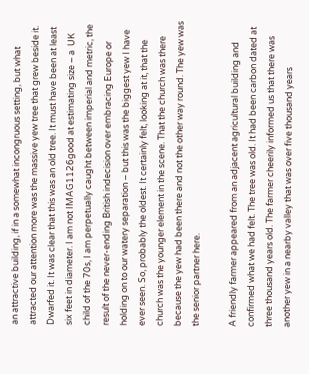an attractive building, if in a somewhat incongruous setting, but what attracted our attention more was the massive yew tree that grew beside it. Dwarfed it. It was clear that this was an old tree. It must have been at least six feet in diameter. I am not IMAG1126good at estimating size – a  UK child of the 70s, I am perpetually caught between imperial and metric, the result of the never-ending British indecision over embracing Europe or holding on to our watery separation – but this was the biggest yew I have ever seen. So, probably the oldest. It certainly felt, looking at it, that the church was the younger element in the scene. That the church was there because the yew had been there and not the other way round. The yew was the senior partner here.

A friendly farmer appeared from an adjacent agricultural building and confirmed what we had felt. The tree was old. It had been carbon dated at three thousand years old. The farmer cheerily informed us that there was another yew in a nearby valley that was over five thousand years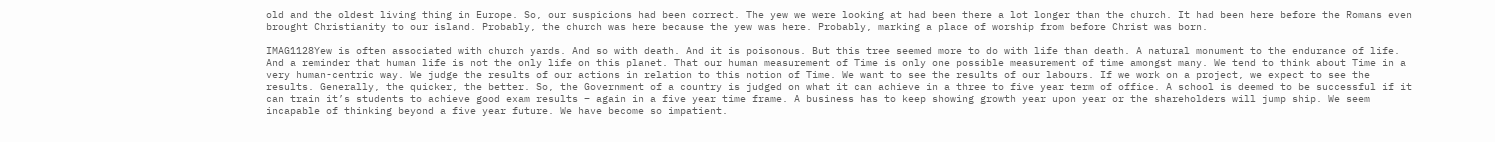old and the oldest living thing in Europe. So, our suspicions had been correct. The yew we were looking at had been there a lot longer than the church. It had been here before the Romans even brought Christianity to our island. Probably, the church was here because the yew was here. Probably, marking a place of worship from before Christ was born.

IMAG1128Yew is often associated with church yards. And so with death. And it is poisonous. But this tree seemed more to do with life than death. A natural monument to the endurance of life. And a reminder that human life is not the only life on this planet. That our human measurement of Time is only one possible measurement of time amongst many. We tend to think about Time in a very human-centric way. We judge the results of our actions in relation to this notion of Time. We want to see the results of our labours. If we work on a project, we expect to see the results. Generally, the quicker, the better. So, the Government of a country is judged on what it can achieve in a three to five year term of office. A school is deemed to be successful if it can train it’s students to achieve good exam results – again in a five year time frame. A business has to keep showing growth year upon year or the shareholders will jump ship. We seem incapable of thinking beyond a five year future. We have become so impatient.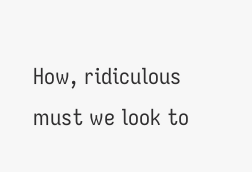How, ridiculous must we look to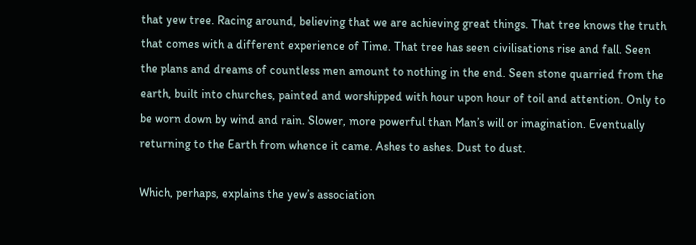that yew tree. Racing around, believing that we are achieving great things. That tree knows the truth that comes with a different experience of Time. That tree has seen civilisations rise and fall. Seen the plans and dreams of countless men amount to nothing in the end. Seen stone quarried from the earth, built into churches, painted and worshipped with hour upon hour of toil and attention. Only to be worn down by wind and rain. Slower, more powerful than Man’s will or imagination. Eventually returning to the Earth from whence it came. Ashes to ashes. Dust to dust.

Which, perhaps, explains the yew’s association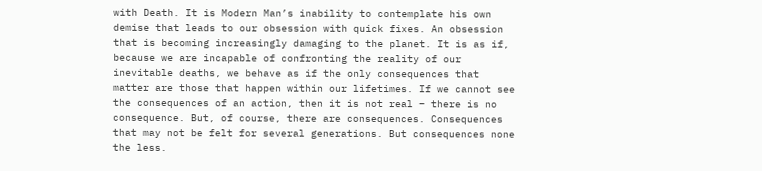with Death. It is Modern Man’s inability to contemplate his own demise that leads to our obsession with quick fixes. An obsession that is becoming increasingly damaging to the planet. It is as if, because we are incapable of confronting the reality of our inevitable deaths, we behave as if the only consequences that matter are those that happen within our lifetimes. If we cannot see the consequences of an action, then it is not real – there is no consequence. But, of course, there are consequences. Consequences that may not be felt for several generations. But consequences none the less.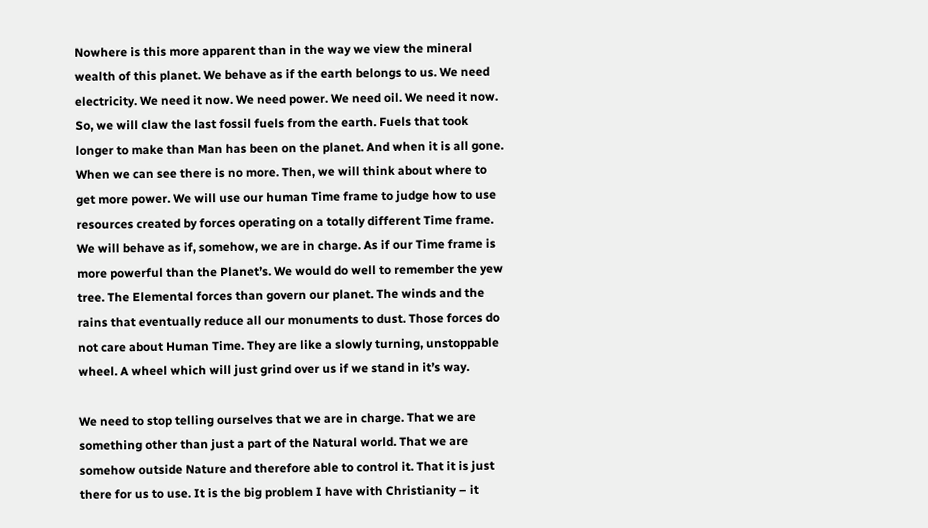Nowhere is this more apparent than in the way we view the mineral wealth of this planet. We behave as if the earth belongs to us. We need electricity. We need it now. We need power. We need oil. We need it now. So, we will claw the last fossil fuels from the earth. Fuels that took longer to make than Man has been on the planet. And when it is all gone. When we can see there is no more. Then, we will think about where to get more power. We will use our human Time frame to judge how to use resources created by forces operating on a totally different Time frame. We will behave as if, somehow, we are in charge. As if our Time frame is more powerful than the Planet’s. We would do well to remember the yew tree. The Elemental forces than govern our planet. The winds and the rains that eventually reduce all our monuments to dust. Those forces do not care about Human Time. They are like a slowly turning, unstoppable wheel. A wheel which will just grind over us if we stand in it’s way.

We need to stop telling ourselves that we are in charge. That we are something other than just a part of the Natural world. That we are somehow outside Nature and therefore able to control it. That it is just there for us to use. It is the big problem I have with Christianity – it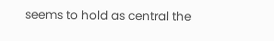seems to hold as central the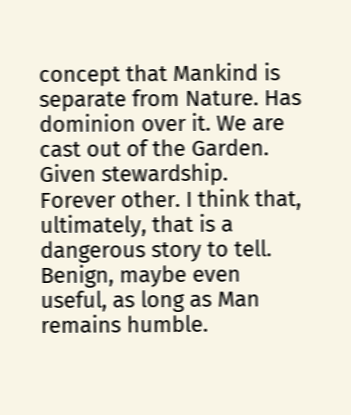concept that Mankind is separate from Nature. Has dominion over it. We are cast out of the Garden. Given stewardship. Forever other. I think that, ultimately, that is a dangerous story to tell. Benign, maybe even useful, as long as Man remains humble.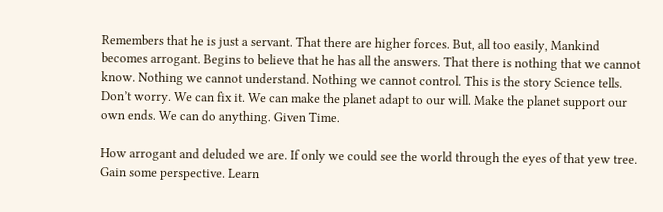Remembers that he is just a servant. That there are higher forces. But, all too easily, Mankind becomes arrogant. Begins to believe that he has all the answers. That there is nothing that we cannot know. Nothing we cannot understand. Nothing we cannot control. This is the story Science tells. Don’t worry. We can fix it. We can make the planet adapt to our will. Make the planet support our own ends. We can do anything. Given Time.

How arrogant and deluded we are. If only we could see the world through the eyes of that yew tree. Gain some perspective. Learn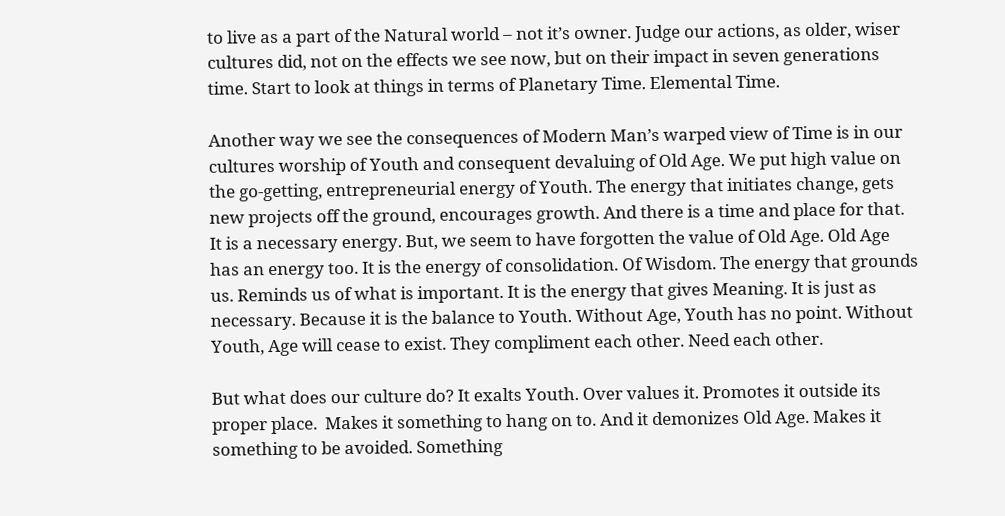to live as a part of the Natural world – not it’s owner. Judge our actions, as older, wiser cultures did, not on the effects we see now, but on their impact in seven generations time. Start to look at things in terms of Planetary Time. Elemental Time.

Another way we see the consequences of Modern Man’s warped view of Time is in our cultures worship of Youth and consequent devaluing of Old Age. We put high value on the go-getting, entrepreneurial energy of Youth. The energy that initiates change, gets new projects off the ground, encourages growth. And there is a time and place for that. It is a necessary energy. But, we seem to have forgotten the value of Old Age. Old Age has an energy too. It is the energy of consolidation. Of Wisdom. The energy that grounds us. Reminds us of what is important. It is the energy that gives Meaning. It is just as necessary. Because it is the balance to Youth. Without Age, Youth has no point. Without Youth, Age will cease to exist. They compliment each other. Need each other.

But what does our culture do? It exalts Youth. Over values it. Promotes it outside its proper place.  Makes it something to hang on to. And it demonizes Old Age. Makes it something to be avoided. Something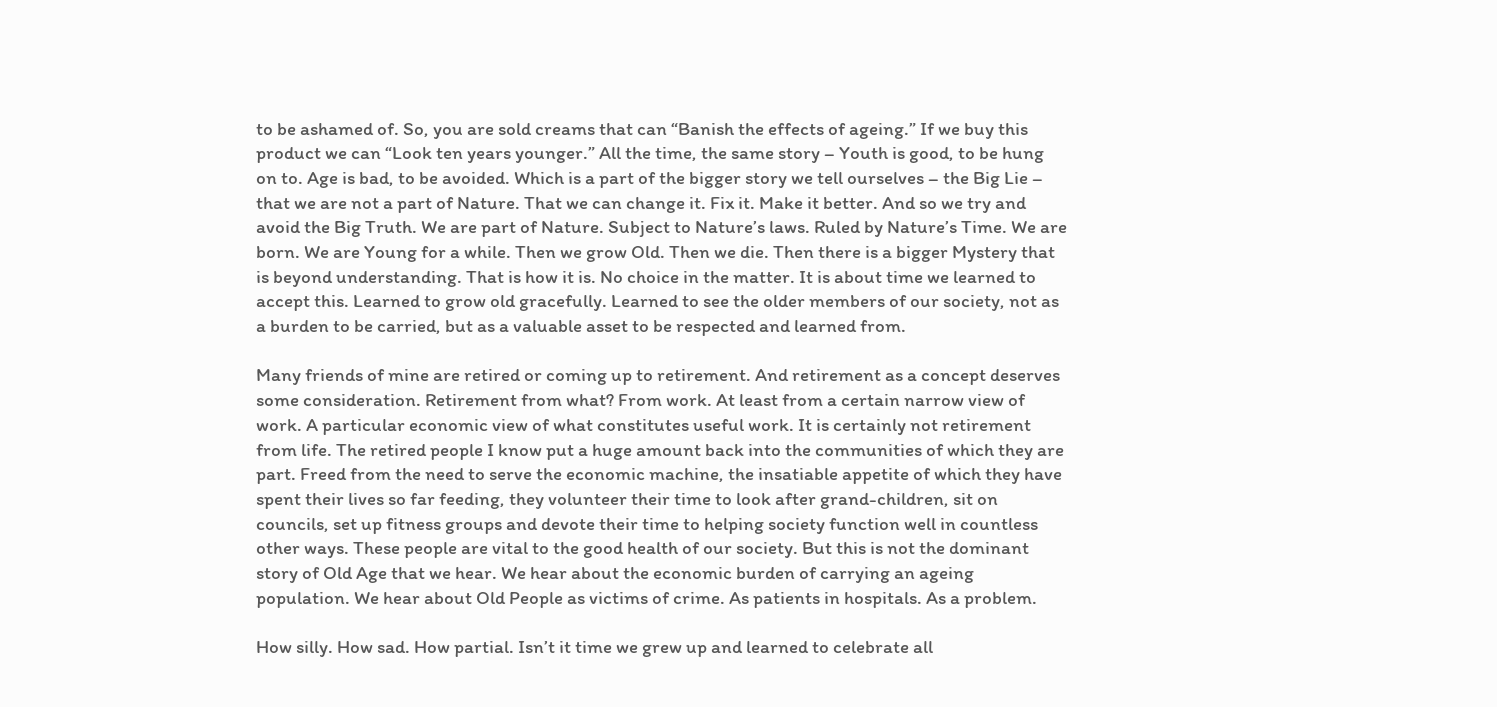to be ashamed of. So, you are sold creams that can “Banish the effects of ageing.” If we buy this product we can “Look ten years younger.” All the time, the same story – Youth is good, to be hung on to. Age is bad, to be avoided. Which is a part of the bigger story we tell ourselves – the Big Lie – that we are not a part of Nature. That we can change it. Fix it. Make it better. And so we try and avoid the Big Truth. We are part of Nature. Subject to Nature’s laws. Ruled by Nature’s Time. We are born. We are Young for a while. Then we grow Old. Then we die. Then there is a bigger Mystery that is beyond understanding. That is how it is. No choice in the matter. It is about time we learned to accept this. Learned to grow old gracefully. Learned to see the older members of our society, not as a burden to be carried, but as a valuable asset to be respected and learned from.

Many friends of mine are retired or coming up to retirement. And retirement as a concept deserves some consideration. Retirement from what? From work. At least from a certain narrow view of work. A particular economic view of what constitutes useful work. It is certainly not retirement from life. The retired people I know put a huge amount back into the communities of which they are part. Freed from the need to serve the economic machine, the insatiable appetite of which they have spent their lives so far feeding, they volunteer their time to look after grand-children, sit on councils, set up fitness groups and devote their time to helping society function well in countless other ways. These people are vital to the good health of our society. But this is not the dominant story of Old Age that we hear. We hear about the economic burden of carrying an ageing population. We hear about Old People as victims of crime. As patients in hospitals. As a problem.

How silly. How sad. How partial. Isn’t it time we grew up and learned to celebrate all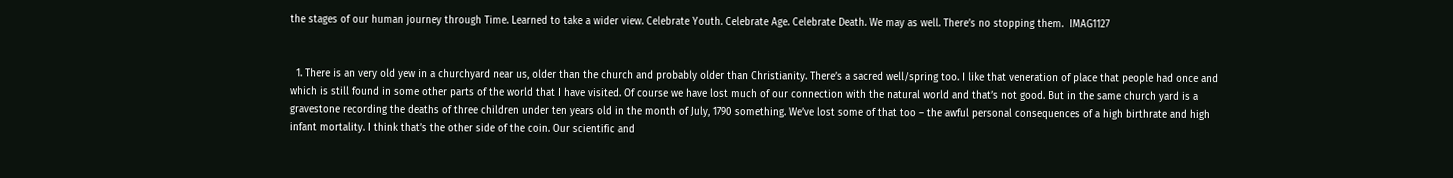the stages of our human journey through Time. Learned to take a wider view. Celebrate Youth. Celebrate Age. Celebrate Death. We may as well. There’s no stopping them.  IMAG1127


  1. There is an very old yew in a churchyard near us, older than the church and probably older than Christianity. There’s a sacred well/spring too. I like that veneration of place that people had once and which is still found in some other parts of the world that I have visited. Of course we have lost much of our connection with the natural world and that’s not good. But in the same church yard is a gravestone recording the deaths of three children under ten years old in the month of July, 1790 something. We’ve lost some of that too – the awful personal consequences of a high birthrate and high infant mortality. I think that’s the other side of the coin. Our scientific and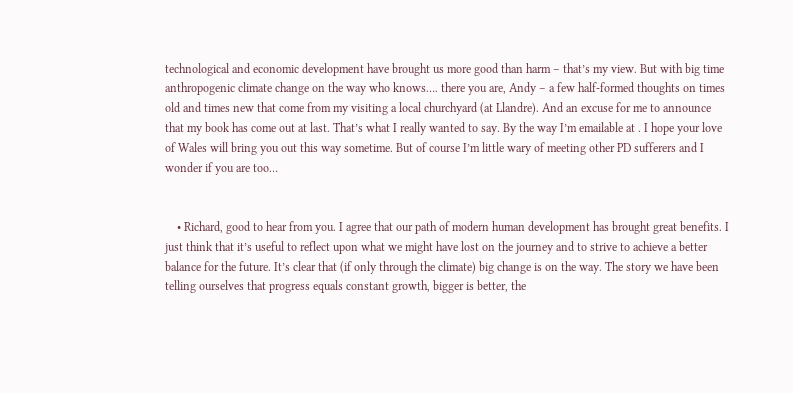technological and economic development have brought us more good than harm – that’s my view. But with big time anthropogenic climate change on the way who knows…. there you are, Andy – a few half-formed thoughts on times old and times new that come from my visiting a local churchyard (at Llandre). And an excuse for me to announce that my book has come out at last. That’s what I really wanted to say. By the way I’m emailable at . I hope your love of Wales will bring you out this way sometime. But of course I’m little wary of meeting other PD sufferers and I wonder if you are too…


    • Richard, good to hear from you. I agree that our path of modern human development has brought great benefits. I just think that it’s useful to reflect upon what we might have lost on the journey and to strive to achieve a better balance for the future. It’s clear that (if only through the climate) big change is on the way. The story we have been telling ourselves that progress equals constant growth, bigger is better, the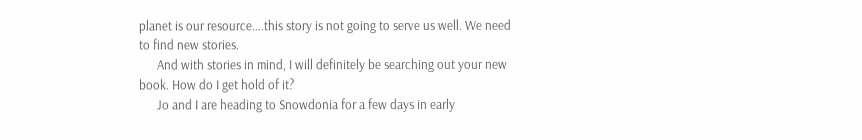planet is our resource….this story is not going to serve us well. We need to find new stories.
      And with stories in mind, I will definitely be searching out your new book. How do I get hold of it?
      Jo and I are heading to Snowdonia for a few days in early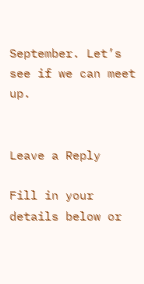September. Let’s see if we can meet up.


Leave a Reply

Fill in your details below or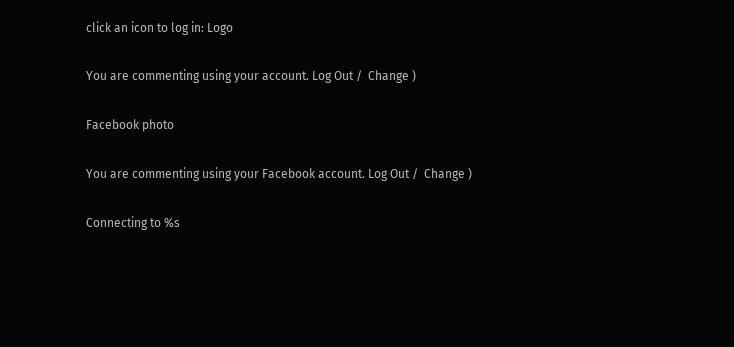click an icon to log in: Logo

You are commenting using your account. Log Out /  Change )

Facebook photo

You are commenting using your Facebook account. Log Out /  Change )

Connecting to %s